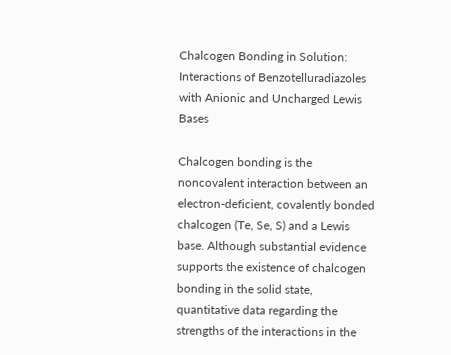Chalcogen Bonding in Solution: Interactions of Benzotelluradiazoles with Anionic and Uncharged Lewis Bases

Chalcogen bonding is the noncovalent interaction between an electron-deficient, covalently bonded chalcogen (Te, Se, S) and a Lewis base. Although substantial evidence supports the existence of chalcogen bonding in the solid state, quantitative data regarding the strengths of the interactions in the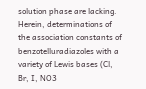solution phase are lacking. Herein, determinations of the association constants of benzotelluradiazoles with a variety of Lewis bases (Cl, Br, I, NO3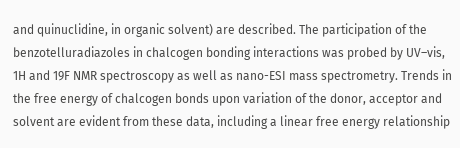and quinuclidine, in organic solvent) are described. The participation of the benzotelluradiazoles in chalcogen bonding interactions was probed by UV–vis, 1H and 19F NMR spectroscopy as well as nano-ESI mass spectrometry. Trends in the free energy of chalcogen bonds upon variation of the donor, acceptor and solvent are evident from these data, including a linear free energy relationship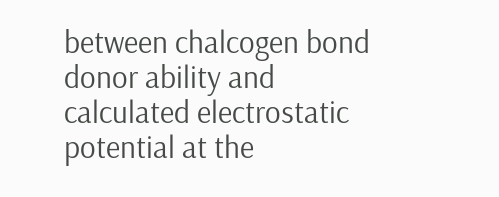between chalcogen bond donor ability and calculated electrostatic potential at the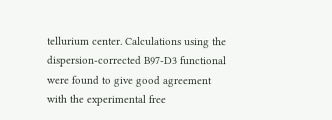tellurium center. Calculations using the dispersion-corrected B97-D3 functional were found to give good agreement with the experimental free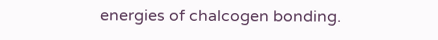energies of chalcogen bonding.